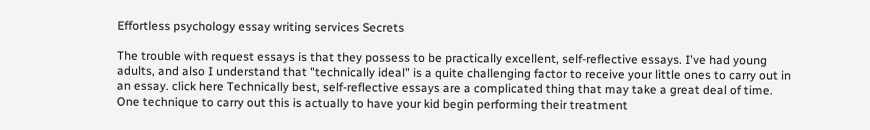Effortless psychology essay writing services Secrets

The trouble with request essays is that they possess to be practically excellent, self-reflective essays. I've had young adults, and also I understand that "technically ideal" is a quite challenging factor to receive your little ones to carry out in an essay. click here Technically best, self-reflective essays are a complicated thing that may take a great deal of time.
One technique to carry out this is actually to have your kid begin performing their treatment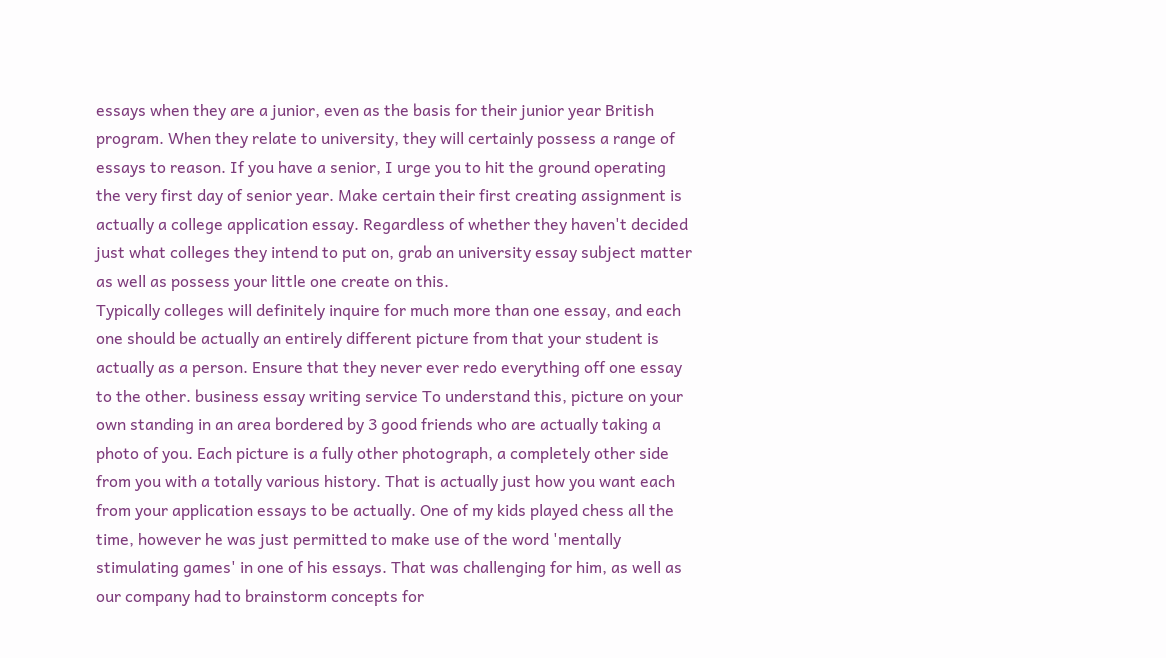essays when they are a junior, even as the basis for their junior year British program. When they relate to university, they will certainly possess a range of essays to reason. If you have a senior, I urge you to hit the ground operating the very first day of senior year. Make certain their first creating assignment is actually a college application essay. Regardless of whether they haven't decided just what colleges they intend to put on, grab an university essay subject matter as well as possess your little one create on this.
Typically colleges will definitely inquire for much more than one essay, and each one should be actually an entirely different picture from that your student is actually as a person. Ensure that they never ever redo everything off one essay to the other. business essay writing service To understand this, picture on your own standing in an area bordered by 3 good friends who are actually taking a photo of you. Each picture is a fully other photograph, a completely other side from you with a totally various history. That is actually just how you want each from your application essays to be actually. One of my kids played chess all the time, however he was just permitted to make use of the word 'mentally stimulating games' in one of his essays. That was challenging for him, as well as our company had to brainstorm concepts for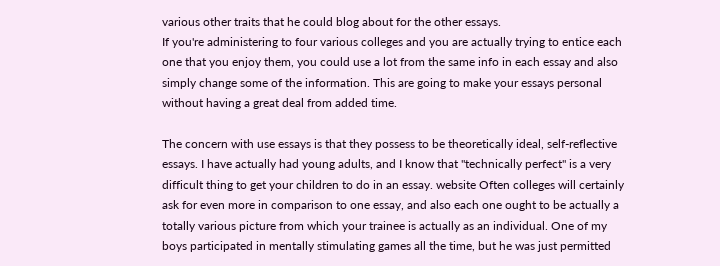various other traits that he could blog about for the other essays.
If you're administering to four various colleges and you are actually trying to entice each one that you enjoy them, you could use a lot from the same info in each essay and also simply change some of the information. This are going to make your essays personal without having a great deal from added time.

The concern with use essays is that they possess to be theoretically ideal, self-reflective essays. I have actually had young adults, and I know that "technically perfect" is a very difficult thing to get your children to do in an essay. website Often colleges will certainly ask for even more in comparison to one essay, and also each one ought to be actually a totally various picture from which your trainee is actually as an individual. One of my boys participated in mentally stimulating games all the time, but he was just permitted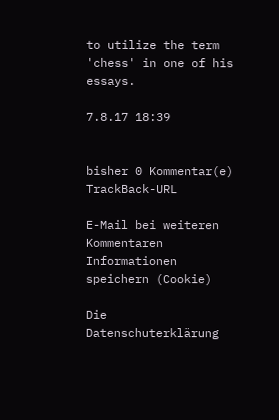to utilize the term 'chess' in one of his essays.

7.8.17 18:39


bisher 0 Kommentar(e)     TrackBack-URL

E-Mail bei weiteren Kommentaren
Informationen speichern (Cookie)

Die Datenschuterklärung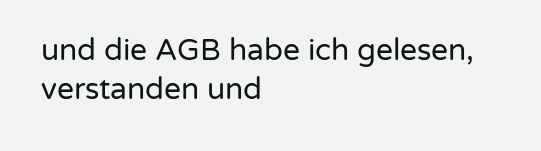und die AGB habe ich gelesen, verstanden und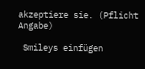akzeptiere sie. (Pflicht Angabe)

 Smileys einfügen